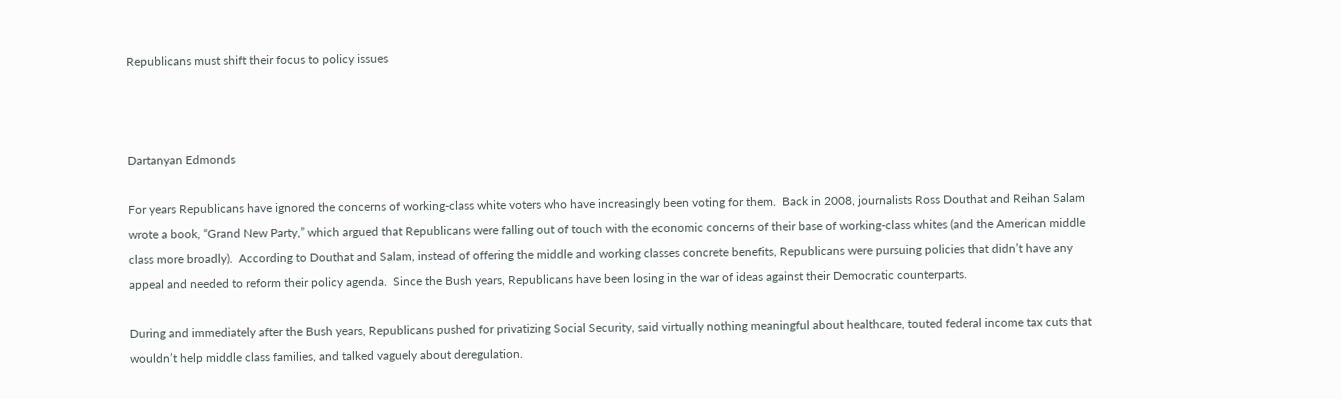Republicans must shift their focus to policy issues



Dartanyan Edmonds

For years Republicans have ignored the concerns of working-class white voters who have increasingly been voting for them.  Back in 2008, journalists Ross Douthat and Reihan Salam wrote a book, “Grand New Party,” which argued that Republicans were falling out of touch with the economic concerns of their base of working-class whites (and the American middle class more broadly).  According to Douthat and Salam, instead of offering the middle and working classes concrete benefits, Republicans were pursuing policies that didn’t have any appeal and needed to reform their policy agenda.  Since the Bush years, Republicans have been losing in the war of ideas against their Democratic counterparts.

During and immediately after the Bush years, Republicans pushed for privatizing Social Security, said virtually nothing meaningful about healthcare, touted federal income tax cuts that wouldn’t help middle class families, and talked vaguely about deregulation.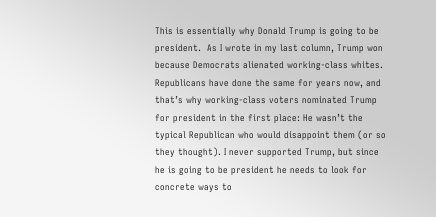This is essentially why Donald Trump is going to be president.  As I wrote in my last column, Trump won because Democrats alienated working-class whites.  Republicans have done the same for years now, and that’s why working-class voters nominated Trump for president in the first place: He wasn’t the typical Republican who would disappoint them (or so they thought). I never supported Trump, but since he is going to be president he needs to look for concrete ways to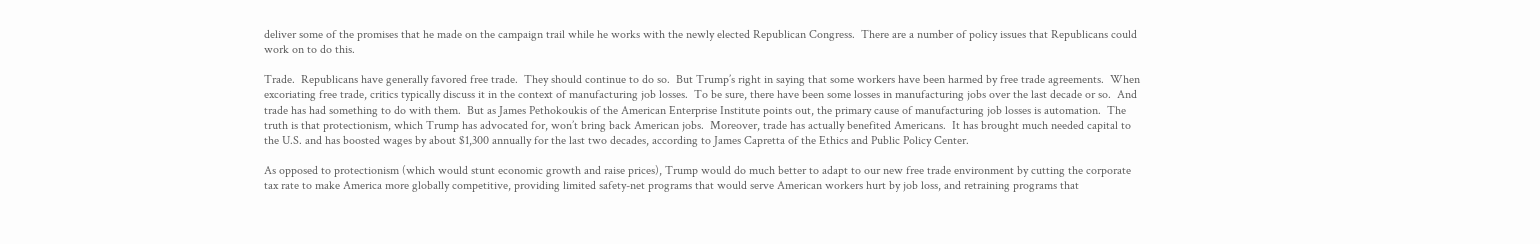deliver some of the promises that he made on the campaign trail while he works with the newly elected Republican Congress.  There are a number of policy issues that Republicans could work on to do this.

Trade.  Republicans have generally favored free trade.  They should continue to do so.  But Trump’s right in saying that some workers have been harmed by free trade agreements.  When excoriating free trade, critics typically discuss it in the context of manufacturing job losses.  To be sure, there have been some losses in manufacturing jobs over the last decade or so.  And trade has had something to do with them.  But as James Pethokoukis of the American Enterprise Institute points out, the primary cause of manufacturing job losses is automation.  The truth is that protectionism, which Trump has advocated for, won’t bring back American jobs.  Moreover, trade has actually benefited Americans.  It has brought much needed capital to the U.S. and has boosted wages by about $1,300 annually for the last two decades, according to James Capretta of the Ethics and Public Policy Center.

As opposed to protectionism (which would stunt economic growth and raise prices), Trump would do much better to adapt to our new free trade environment by cutting the corporate tax rate to make America more globally competitive, providing limited safety-net programs that would serve American workers hurt by job loss, and retraining programs that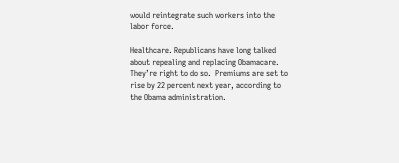would reintegrate such workers into the labor force.

Healthcare. Republicans have long talked about repealing and replacing Obamacare.  They’re right to do so.  Premiums are set to rise by 22 percent next year, according to the Obama administration.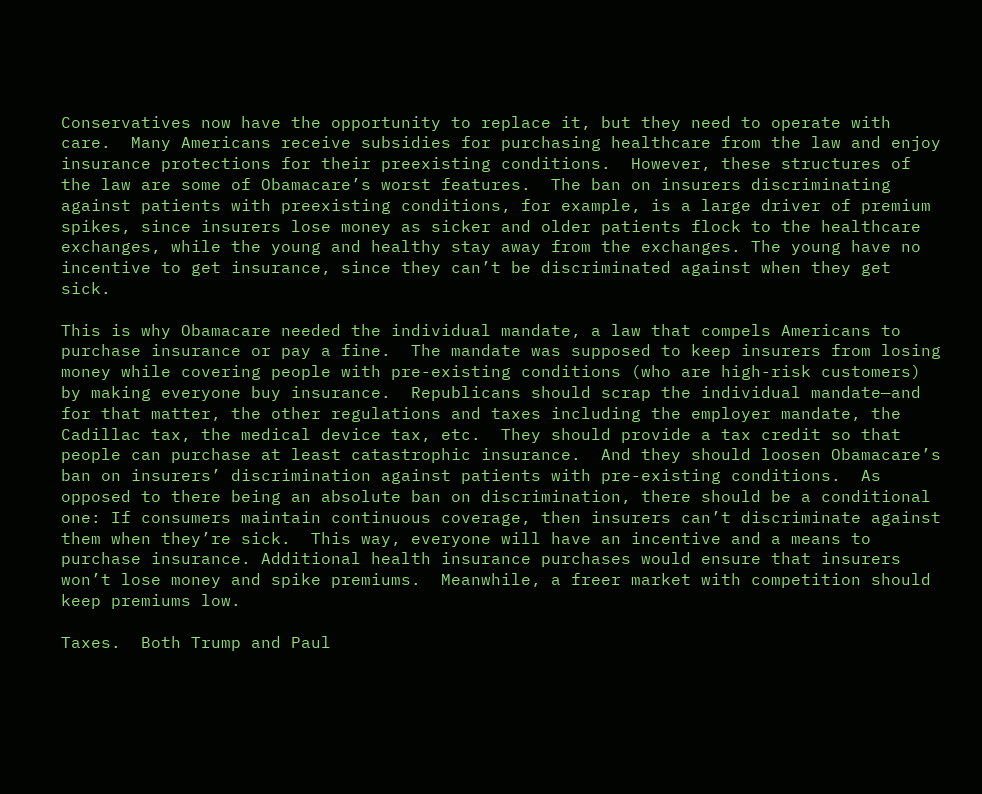Conservatives now have the opportunity to replace it, but they need to operate with care.  Many Americans receive subsidies for purchasing healthcare from the law and enjoy insurance protections for their preexisting conditions.  However, these structures of the law are some of Obamacare’s worst features.  The ban on insurers discriminating against patients with preexisting conditions, for example, is a large driver of premium spikes, since insurers lose money as sicker and older patients flock to the healthcare exchanges, while the young and healthy stay away from the exchanges. The young have no incentive to get insurance, since they can’t be discriminated against when they get sick.

This is why Obamacare needed the individual mandate, a law that compels Americans to purchase insurance or pay a fine.  The mandate was supposed to keep insurers from losing money while covering people with pre-existing conditions (who are high-risk customers) by making everyone buy insurance.  Republicans should scrap the individual mandate—and for that matter, the other regulations and taxes including the employer mandate, the Cadillac tax, the medical device tax, etc.  They should provide a tax credit so that people can purchase at least catastrophic insurance.  And they should loosen Obamacare’s ban on insurers’ discrimination against patients with pre-existing conditions.  As opposed to there being an absolute ban on discrimination, there should be a conditional one: If consumers maintain continuous coverage, then insurers can’t discriminate against them when they’re sick.  This way, everyone will have an incentive and a means to purchase insurance. Additional health insurance purchases would ensure that insurers won’t lose money and spike premiums.  Meanwhile, a freer market with competition should keep premiums low.

Taxes.  Both Trump and Paul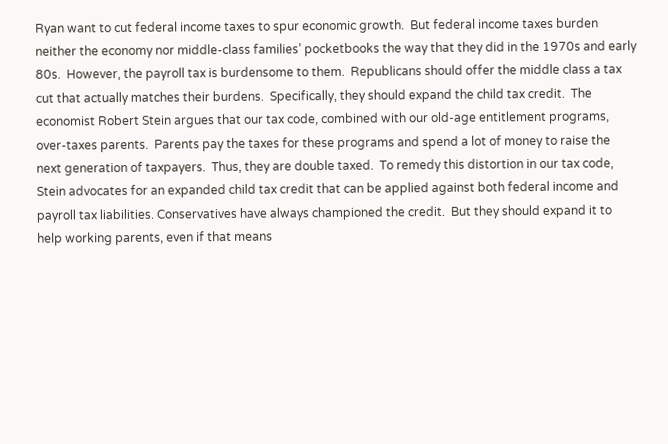Ryan want to cut federal income taxes to spur economic growth.  But federal income taxes burden neither the economy nor middle-class families’ pocketbooks the way that they did in the 1970s and early 80s.  However, the payroll tax is burdensome to them.  Republicans should offer the middle class a tax cut that actually matches their burdens.  Specifically, they should expand the child tax credit.  The economist Robert Stein argues that our tax code, combined with our old-age entitlement programs, over-taxes parents.  Parents pay the taxes for these programs and spend a lot of money to raise the next generation of taxpayers.  Thus, they are double taxed.  To remedy this distortion in our tax code, Stein advocates for an expanded child tax credit that can be applied against both federal income and payroll tax liabilities. Conservatives have always championed the credit.  But they should expand it to help working parents, even if that means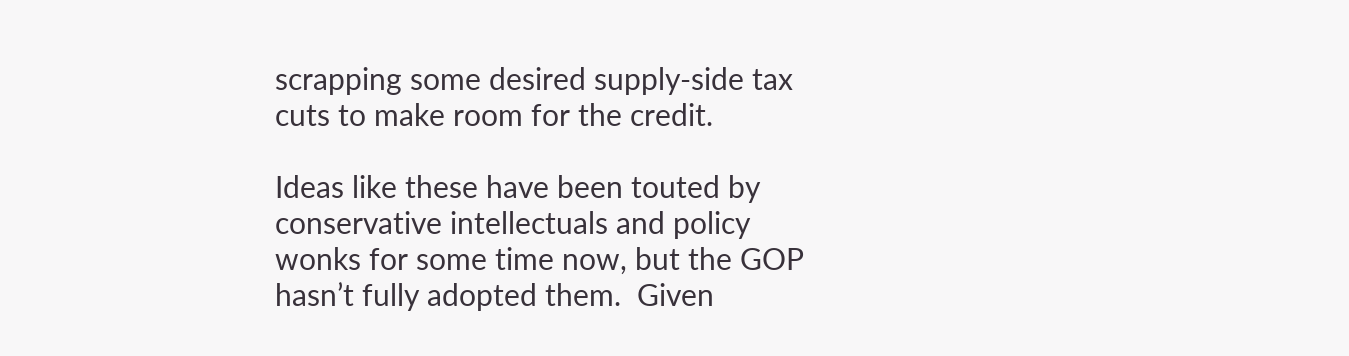scrapping some desired supply-side tax cuts to make room for the credit.

Ideas like these have been touted by conservative intellectuals and policy wonks for some time now, but the GOP hasn’t fully adopted them.  Given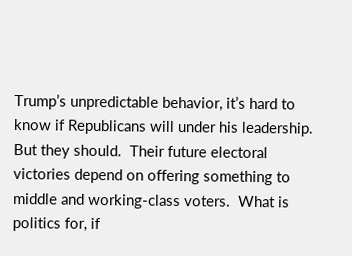Trump’s unpredictable behavior, it’s hard to know if Republicans will under his leadership.  But they should.  Their future electoral victories depend on offering something to middle and working-class voters.  What is politics for, if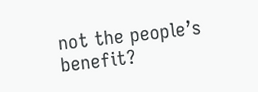not the people’s benefit?